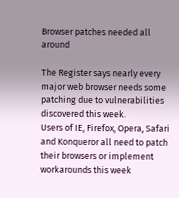Browser patches needed all around

The Register says nearly every major web browser needs some patching due to vulnerabilities discovered this week.
Users of IE, Firefox, Opera, Safari and Konqueror all need to patch their browsers or implement workarounds this week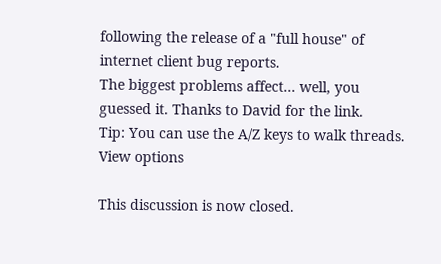following the release of a "full house" of internet client bug reports.
The biggest problems affect... well, you guessed it. Thanks to David for the link.
Tip: You can use the A/Z keys to walk threads.
View options

This discussion is now closed.